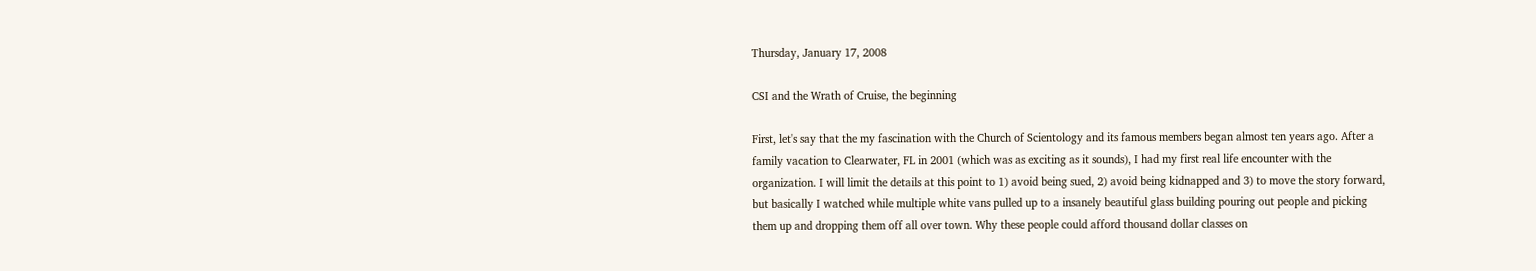Thursday, January 17, 2008

CSI and the Wrath of Cruise, the beginning

First, let's say that the my fascination with the Church of Scientology and its famous members began almost ten years ago. After a family vacation to Clearwater, FL in 2001 (which was as exciting as it sounds), I had my first real life encounter with the organization. I will limit the details at this point to 1) avoid being sued, 2) avoid being kidnapped and 3) to move the story forward, but basically I watched while multiple white vans pulled up to a insanely beautiful glass building pouring out people and picking them up and dropping them off all over town. Why these people could afford thousand dollar classes on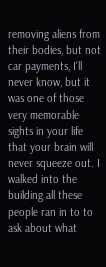removing aliens from their bodies, but not car payments, I'll never know, but it was one of those very memorable sights in your life that your brain will never squeeze out. I walked into the building all these people ran in to to ask about what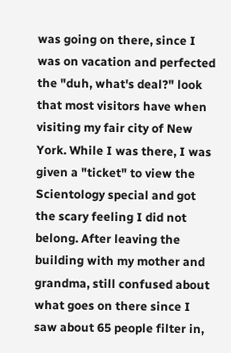was going on there, since I was on vacation and perfected the "duh, what's deal?" look that most visitors have when visiting my fair city of New York. While I was there, I was given a "ticket" to view the Scientology special and got the scary feeling I did not belong. After leaving the building with my mother and grandma, still confused about what goes on there since I saw about 65 people filter in,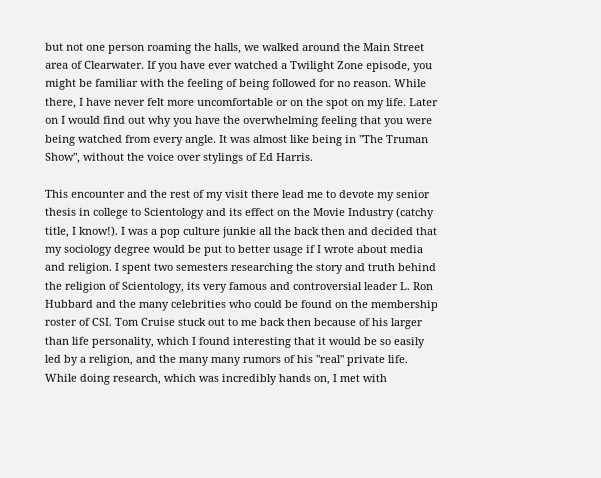but not one person roaming the halls, we walked around the Main Street area of Clearwater. If you have ever watched a Twilight Zone episode, you might be familiar with the feeling of being followed for no reason. While there, I have never felt more uncomfortable or on the spot on my life. Later on I would find out why you have the overwhelming feeling that you were being watched from every angle. It was almost like being in "The Truman Show", without the voice over stylings of Ed Harris.

This encounter and the rest of my visit there lead me to devote my senior thesis in college to Scientology and its effect on the Movie Industry (catchy title, I know!). I was a pop culture junkie all the back then and decided that my sociology degree would be put to better usage if I wrote about media and religion. I spent two semesters researching the story and truth behind the religion of Scientology, its very famous and controversial leader L. Ron Hubbard and the many celebrities who could be found on the membership roster of CSI. Tom Cruise stuck out to me back then because of his larger than life personality, which I found interesting that it would be so easily led by a religion, and the many many rumors of his "real" private life. While doing research, which was incredibly hands on, I met with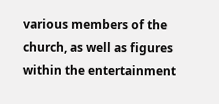various members of the church, as well as figures within the entertainment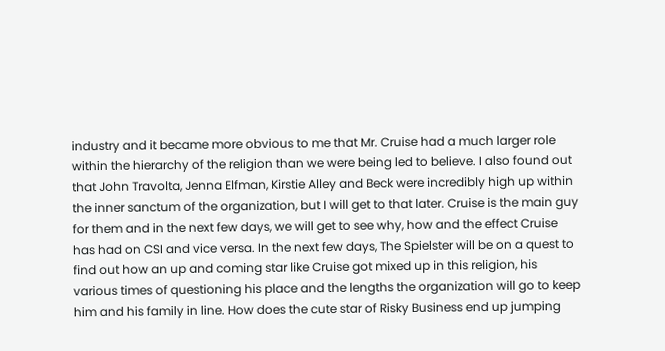industry and it became more obvious to me that Mr. Cruise had a much larger role within the hierarchy of the religion than we were being led to believe. I also found out that John Travolta, Jenna Elfman, Kirstie Alley and Beck were incredibly high up within the inner sanctum of the organization, but I will get to that later. Cruise is the main guy for them and in the next few days, we will get to see why, how and the effect Cruise has had on CSI and vice versa. In the next few days, The Spielster will be on a quest to find out how an up and coming star like Cruise got mixed up in this religion, his various times of questioning his place and the lengths the organization will go to keep him and his family in line. How does the cute star of Risky Business end up jumping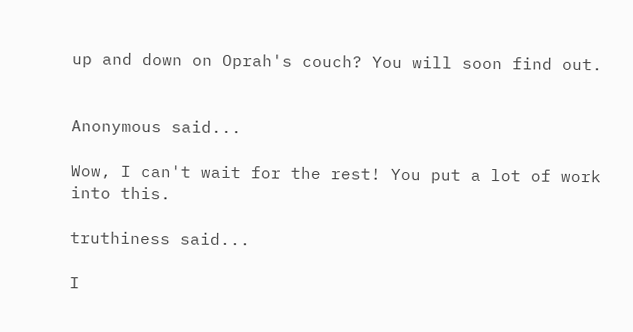up and down on Oprah's couch? You will soon find out.


Anonymous said...

Wow, I can't wait for the rest! You put a lot of work into this.

truthiness said...

I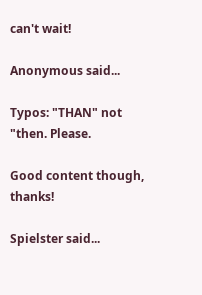can't wait!

Anonymous said...

Typos: "THAN" not "then. Please.

Good content though, thanks!

Spielster said...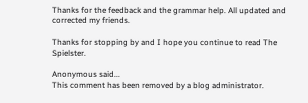Thanks for the feedback and the grammar help. All updated and corrected my friends.

Thanks for stopping by and I hope you continue to read The Spielster.

Anonymous said...
This comment has been removed by a blog administrator.